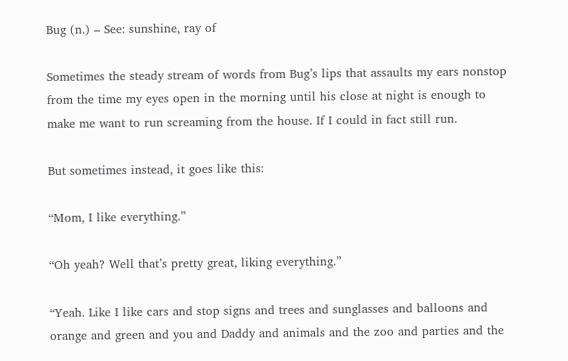Bug (n.) – See: sunshine, ray of

Sometimes the steady stream of words from Bug’s lips that assaults my ears nonstop from the time my eyes open in the morning until his close at night is enough to make me want to run screaming from the house. If I could in fact still run.

But sometimes instead, it goes like this:

“Mom, I like everything.”

“Oh yeah? Well that’s pretty great, liking everything.”

“Yeah. Like I like cars and stop signs and trees and sunglasses and balloons and orange and green and you and Daddy and animals and the zoo and parties and the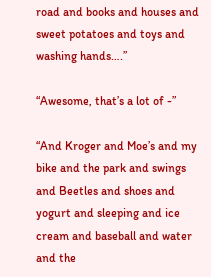road and books and houses and sweet potatoes and toys and washing hands….”

“Awesome, that’s a lot of -”

“And Kroger and Moe’s and my bike and the park and swings and Beetles and shoes and yogurt and sleeping and ice cream and baseball and water and the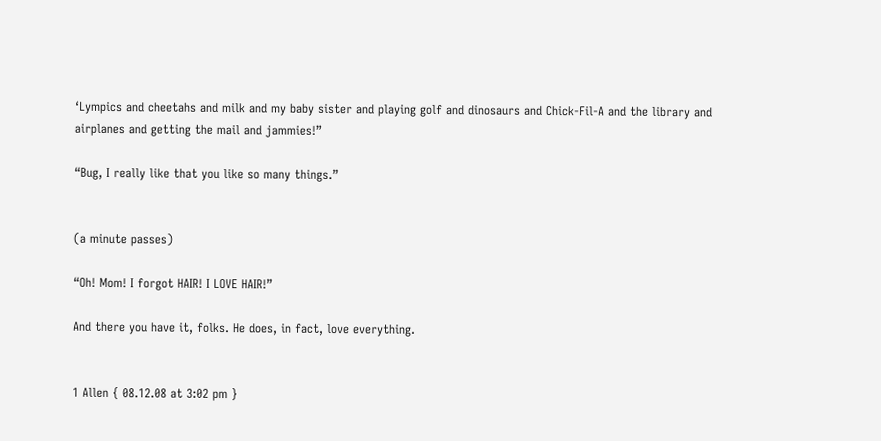‘Lympics and cheetahs and milk and my baby sister and playing golf and dinosaurs and Chick-Fil-A and the library and airplanes and getting the mail and jammies!”

“Bug, I really like that you like so many things.”


(a minute passes)

“Oh! Mom! I forgot HAIR! I LOVE HAIR!”

And there you have it, folks. He does, in fact, love everything.


1 Allen { 08.12.08 at 3:02 pm }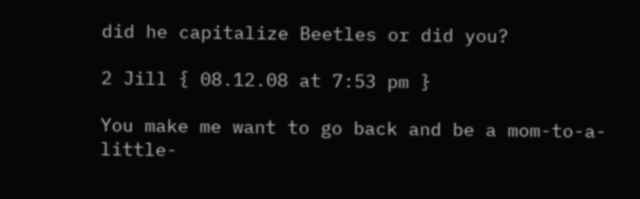did he capitalize Beetles or did you?

2 Jill { 08.12.08 at 7:53 pm }

You make me want to go back and be a mom-to-a-little-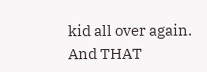kid all over again. And THAT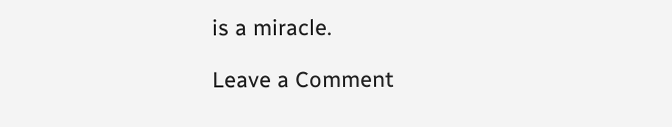is a miracle.

Leave a Comment